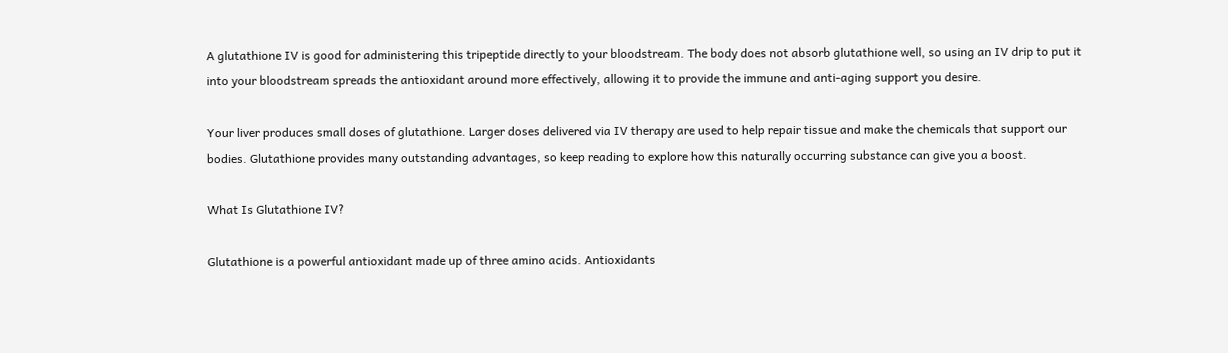A glutathione IV is good for administering this tripeptide directly to your bloodstream. The body does not absorb glutathione well, so using an IV drip to put it into your bloodstream spreads the antioxidant around more effectively, allowing it to provide the immune and anti-aging support you desire.

Your liver produces small doses of glutathione. Larger doses delivered via IV therapy are used to help repair tissue and make the chemicals that support our bodies. Glutathione provides many outstanding advantages, so keep reading to explore how this naturally occurring substance can give you a boost.

What Is Glutathione IV?

Glutathione is a powerful antioxidant made up of three amino acids. Antioxidants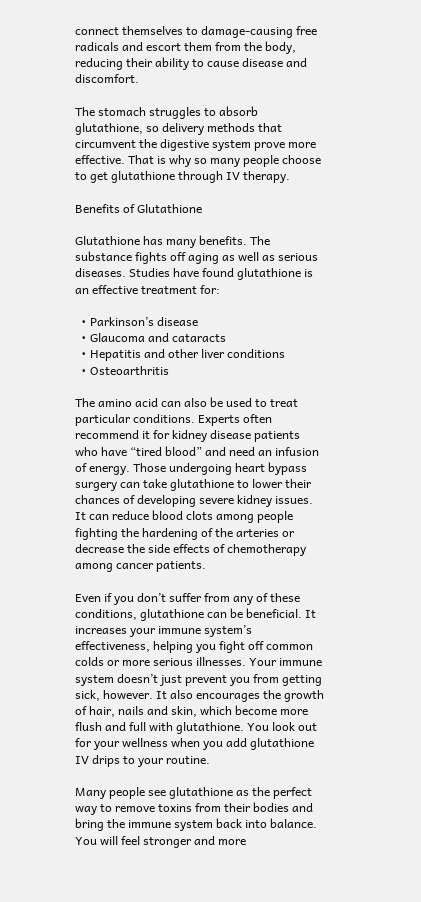connect themselves to damage-causing free radicals and escort them from the body, reducing their ability to cause disease and discomfort.

The stomach struggles to absorb glutathione, so delivery methods that circumvent the digestive system prove more effective. That is why so many people choose to get glutathione through IV therapy.

Benefits of Glutathione

Glutathione has many benefits. The substance fights off aging as well as serious diseases. Studies have found glutathione is an effective treatment for:

  • Parkinson’s disease
  • Glaucoma and cataracts
  • Hepatitis and other liver conditions
  • Osteoarthritis

The amino acid can also be used to treat particular conditions. Experts often recommend it for kidney disease patients who have “tired blood” and need an infusion of energy. Those undergoing heart bypass surgery can take glutathione to lower their chances of developing severe kidney issues. It can reduce blood clots among people fighting the hardening of the arteries or decrease the side effects of chemotherapy among cancer patients.

Even if you don’t suffer from any of these conditions, glutathione can be beneficial. It increases your immune system’s effectiveness, helping you fight off common colds or more serious illnesses. Your immune system doesn’t just prevent you from getting sick, however. It also encourages the growth of hair, nails and skin, which become more flush and full with glutathione. You look out for your wellness when you add glutathione IV drips to your routine.

Many people see glutathione as the perfect way to remove toxins from their bodies and bring the immune system back into balance. You will feel stronger and more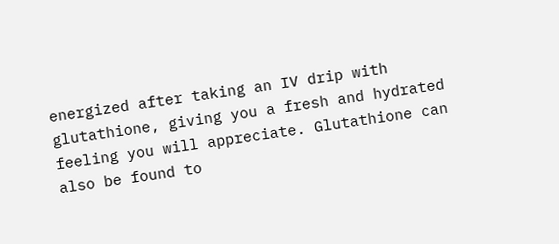energized after taking an IV drip with glutathione, giving you a fresh and hydrated feeling you will appreciate. Glutathione can also be found to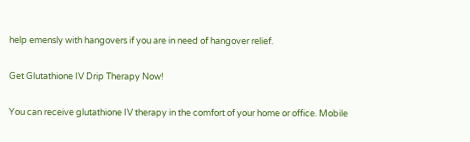help emensly with hangovers if you are in need of hangover relief.

Get Glutathione IV Drip Therapy Now!

You can receive glutathione IV therapy in the comfort of your home or office. Mobile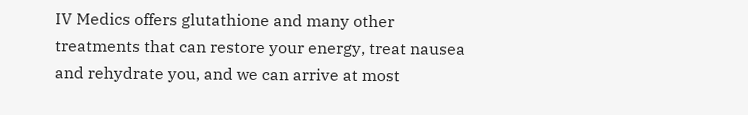IV Medics offers glutathione and many other treatments that can restore your energy, treat nausea and rehydrate you, and we can arrive at most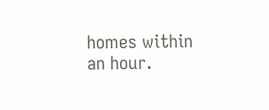homes within an hour.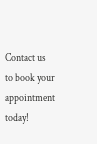Contact us to book your appointment today!